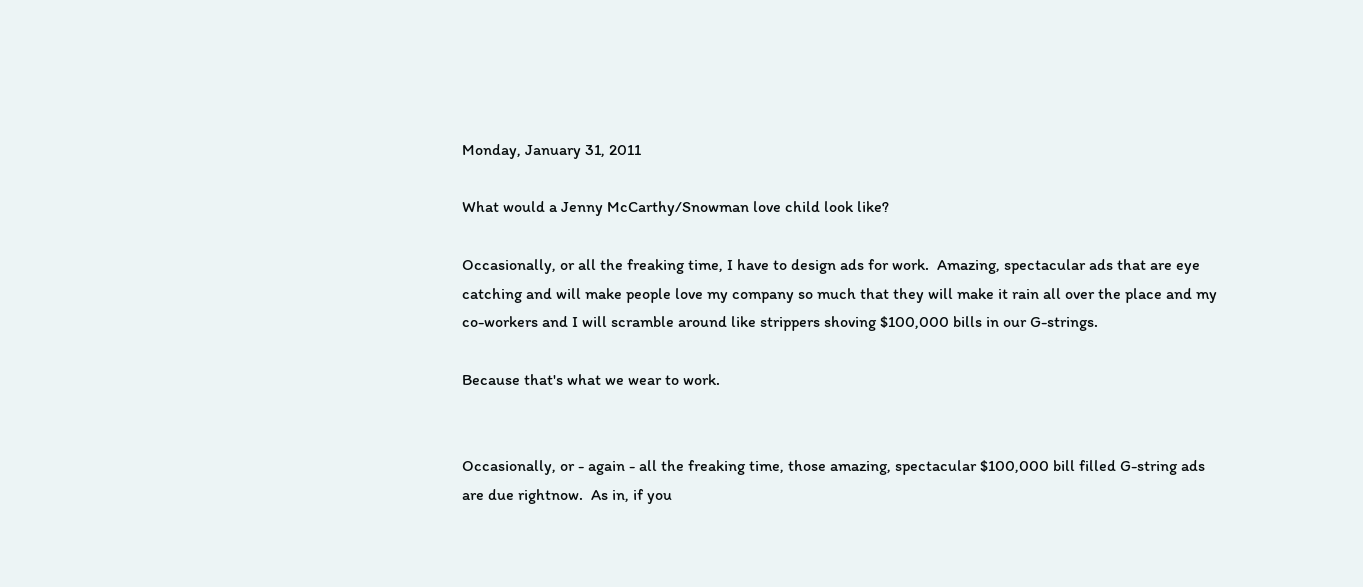Monday, January 31, 2011

What would a Jenny McCarthy/Snowman love child look like?

Occasionally, or all the freaking time, I have to design ads for work.  Amazing, spectacular ads that are eye catching and will make people love my company so much that they will make it rain all over the place and my co-workers and I will scramble around like strippers shoving $100,000 bills in our G-strings.

Because that's what we wear to work.


Occasionally, or - again - all the freaking time, those amazing, spectacular $100,000 bill filled G-string ads are due rightnow.  As in, if you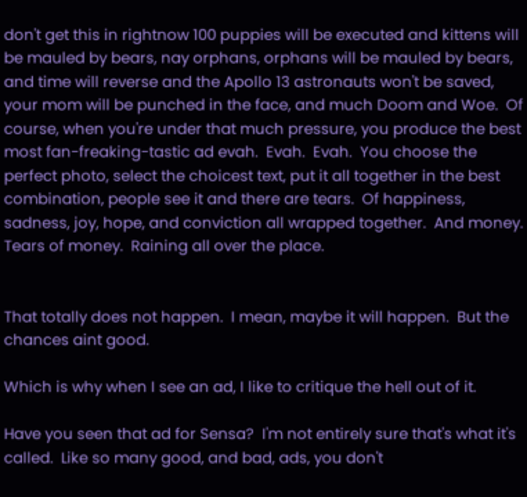don't get this in rightnow 100 puppies will be executed and kittens will be mauled by bears, nay orphans, orphans will be mauled by bears, and time will reverse and the Apollo 13 astronauts won't be saved, your mom will be punched in the face, and much Doom and Woe.  Of course, when you're under that much pressure, you produce the best most fan-freaking-tastic ad evah.  Evah.  Evah.  You choose the perfect photo, select the choicest text, put it all together in the best combination, people see it and there are tears.  Of happiness, sadness, joy, hope, and conviction all wrapped together.  And money.  Tears of money.  Raining all over the place.


That totally does not happen.  I mean, maybe it will happen.  But the chances aint good.

Which is why when I see an ad, I like to critique the hell out of it.

Have you seen that ad for Sensa?  I'm not entirely sure that's what it's called.  Like so many good, and bad, ads, you don't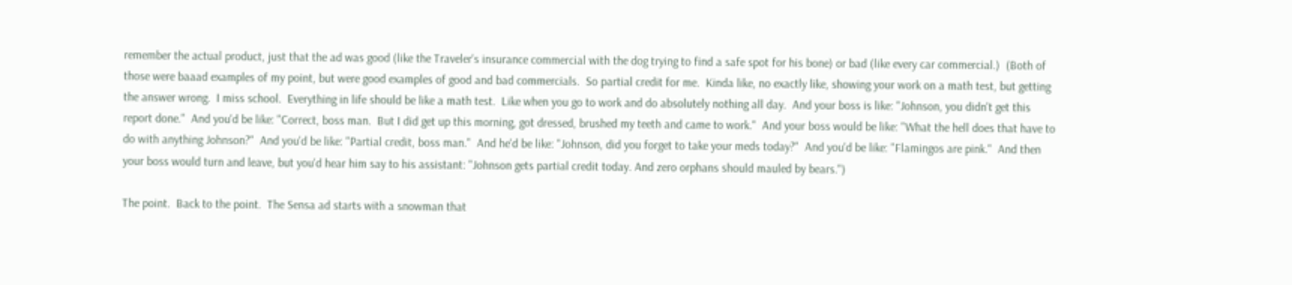remember the actual product, just that the ad was good (like the Traveler's insurance commercial with the dog trying to find a safe spot for his bone) or bad (like every car commercial.)  (Both of those were baaad examples of my point, but were good examples of good and bad commercials.  So partial credit for me.  Kinda like, no exactly like, showing your work on a math test, but getting the answer wrong.  I miss school.  Everything in life should be like a math test.  Like when you go to work and do absolutely nothing all day.  And your boss is like: "Johnson, you didn't get this report done."  And you'd be like: "Correct, boss man.  But I did get up this morning, got dressed, brushed my teeth and came to work."  And your boss would be like: "What the hell does that have to do with anything Johnson?"  And you'd be like: "Partial credit, boss man."  And he'd be like: "Johnson, did you forget to take your meds today?"  And you'd be like: "Flamingos are pink."  And then your boss would turn and leave, but you'd hear him say to his assistant: "Johnson gets partial credit today. And zero orphans should mauled by bears.")

The point.  Back to the point.  The Sensa ad starts with a snowman that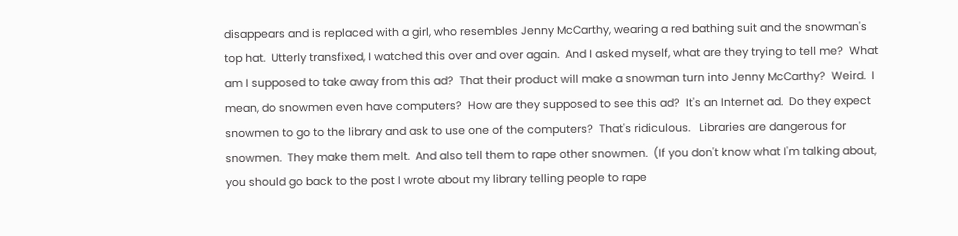disappears and is replaced with a girl, who resembles Jenny McCarthy, wearing a red bathing suit and the snowman's top hat.  Utterly transfixed, I watched this over and over again.  And I asked myself, what are they trying to tell me?  What am I supposed to take away from this ad?  That their product will make a snowman turn into Jenny McCarthy?  Weird.  I mean, do snowmen even have computers?  How are they supposed to see this ad?  It's an Internet ad.  Do they expect snowmen to go to the library and ask to use one of the computers?  That's ridiculous.   Libraries are dangerous for snowmen.  They make them melt.  And also tell them to rape other snowmen.  (If you don't know what I'm talking about, you should go back to the post I wrote about my library telling people to rape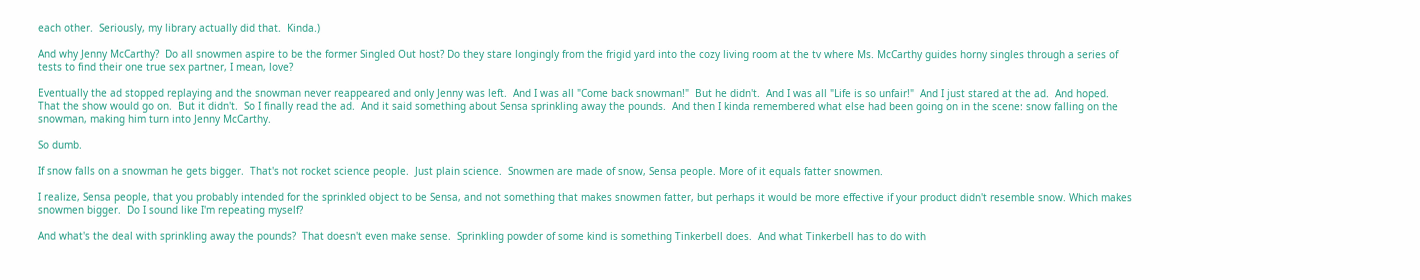each other.  Seriously, my library actually did that.  Kinda.)

And why Jenny McCarthy?  Do all snowmen aspire to be the former Singled Out host? Do they stare longingly from the frigid yard into the cozy living room at the tv where Ms. McCarthy guides horny singles through a series of tests to find their one true sex partner, I mean, love?

Eventually the ad stopped replaying and the snowman never reappeared and only Jenny was left.  And I was all "Come back snowman!"  But he didn't.  And I was all "Life is so unfair!"  And I just stared at the ad.  And hoped.  That the show would go on.  But it didn't.  So I finally read the ad.  And it said something about Sensa sprinkling away the pounds.  And then I kinda remembered what else had been going on in the scene: snow falling on the snowman, making him turn into Jenny McCarthy.

So dumb.

If snow falls on a snowman he gets bigger.  That's not rocket science people.  Just plain science.  Snowmen are made of snow, Sensa people. More of it equals fatter snowmen.

I realize, Sensa people, that you probably intended for the sprinkled object to be Sensa, and not something that makes snowmen fatter, but perhaps it would be more effective if your product didn't resemble snow. Which makes snowmen bigger.  Do I sound like I'm repeating myself?

And what's the deal with sprinkling away the pounds?  That doesn't even make sense.  Sprinkling powder of some kind is something Tinkerbell does.  And what Tinkerbell has to do with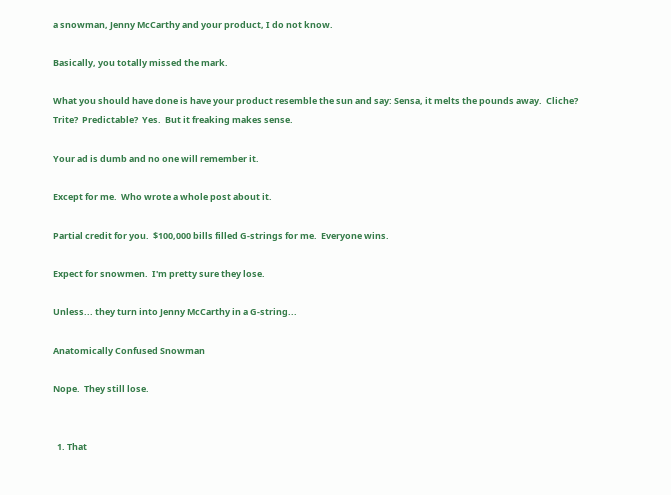a snowman, Jenny McCarthy and your product, I do not know.

Basically, you totally missed the mark.

What you should have done is have your product resemble the sun and say: Sensa, it melts the pounds away.  Cliche?  Trite?  Predictable?  Yes.  But it freaking makes sense.

Your ad is dumb and no one will remember it.

Except for me.  Who wrote a whole post about it.

Partial credit for you.  $100,000 bills filled G-strings for me.  Everyone wins.

Expect for snowmen.  I'm pretty sure they lose.

Unless... they turn into Jenny McCarthy in a G-string...

Anatomically Confused Snowman

Nope.  They still lose.


  1. That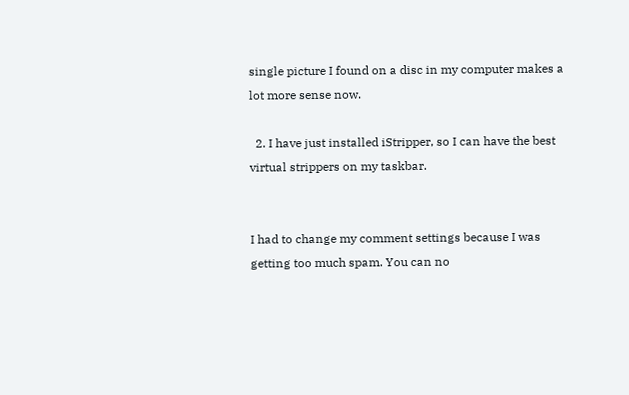single picture I found on a disc in my computer makes a lot more sense now.

  2. I have just installed iStripper, so I can have the best virtual strippers on my taskbar.


I had to change my comment settings because I was getting too much spam. You can no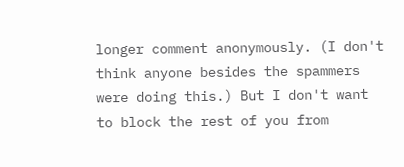longer comment anonymously. (I don't think anyone besides the spammers were doing this.) But I don't want to block the rest of you from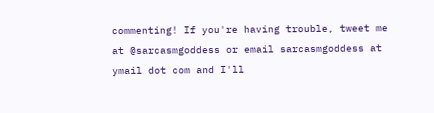commenting! If you're having trouble, tweet me at @sarcasmgoddess or email sarcasmgoddess at ymail dot com and I'll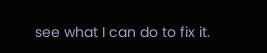see what I can do to fix it.